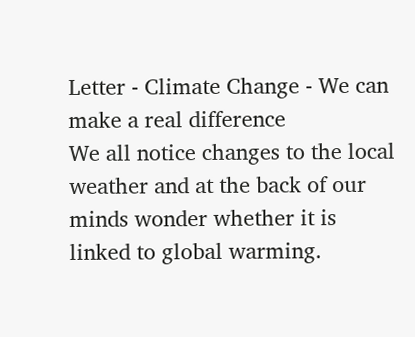Letter - Climate Change - We can make a real difference
We all notice changes to the local weather and at the back of our minds wonder whether it is linked to global warming.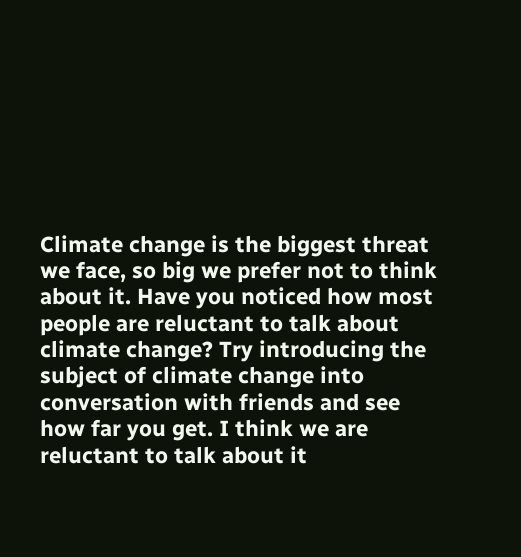Climate change is the biggest threat we face, so big we prefer not to think about it. Have you noticed how most people are reluctant to talk about climate change? Try introducing the subject of climate change into conversation with friends and see how far you get. I think we are reluctant to talk about it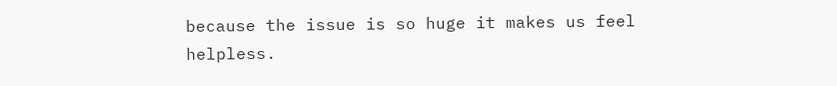because the issue is so huge it makes us feel helpless.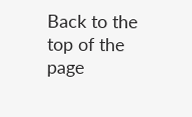Back to the top of the page